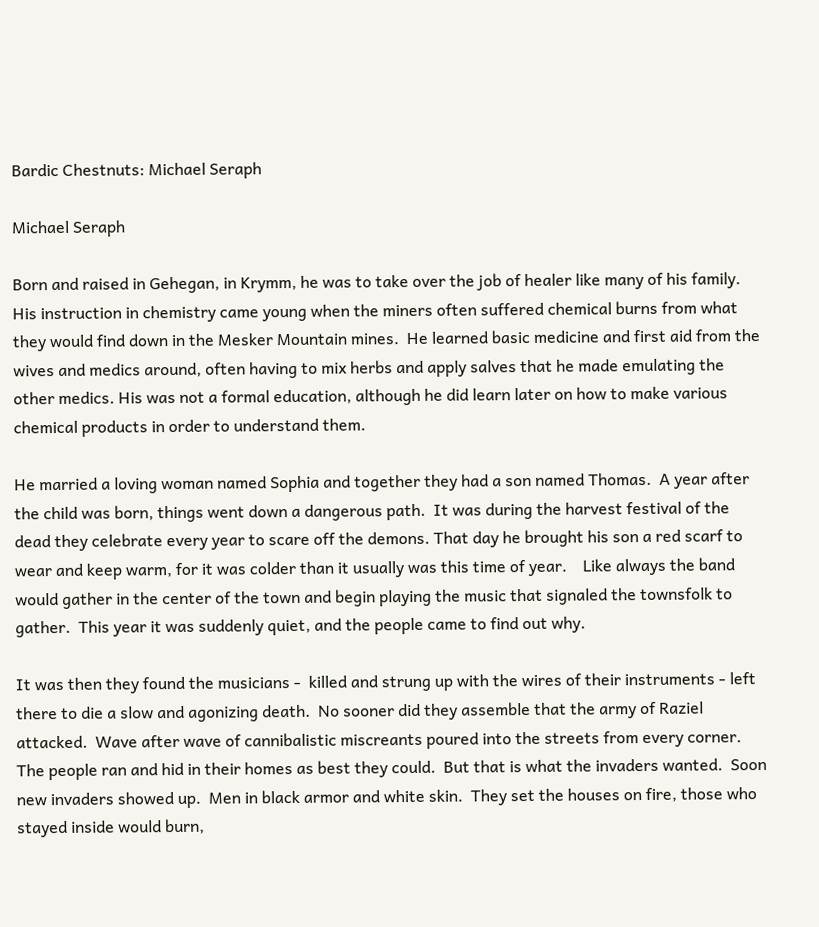Bardic Chestnuts: Michael Seraph

Michael Seraph

Born and raised in Gehegan, in Krymm, he was to take over the job of healer like many of his family.  His instruction in chemistry came young when the miners often suffered chemical burns from what they would find down in the Mesker Mountain mines.  He learned basic medicine and first aid from the wives and medics around, often having to mix herbs and apply salves that he made emulating the other medics. His was not a formal education, although he did learn later on how to make various chemical products in order to understand them.

He married a loving woman named Sophia and together they had a son named Thomas.  A year after the child was born, things went down a dangerous path.  It was during the harvest festival of the dead they celebrate every year to scare off the demons. That day he brought his son a red scarf to wear and keep warm, for it was colder than it usually was this time of year.    Like always the band would gather in the center of the town and begin playing the music that signaled the townsfolk to gather.  This year it was suddenly quiet, and the people came to find out why.

It was then they found the musicians -  killed and strung up with the wires of their instruments - left there to die a slow and agonizing death.  No sooner did they assemble that the army of Raziel attacked.  Wave after wave of cannibalistic miscreants poured into the streets from every corner.  The people ran and hid in their homes as best they could.  But that is what the invaders wanted.  Soon new invaders showed up.  Men in black armor and white skin.  They set the houses on fire, those who stayed inside would burn,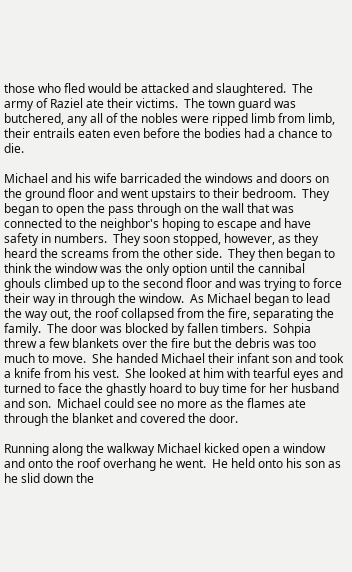those who fled would be attacked and slaughtered.  The army of Raziel ate their victims.  The town guard was butchered, any all of the nobles were ripped limb from limb, their entrails eaten even before the bodies had a chance to die.

Michael and his wife barricaded the windows and doors on the ground floor and went upstairs to their bedroom.  They began to open the pass through on the wall that was connected to the neighbor's hoping to escape and have safety in numbers.  They soon stopped, however, as they heard the screams from the other side.  They then began to think the window was the only option until the cannibal ghouls climbed up to the second floor and was trying to force their way in through the window.  As Michael began to lead the way out, the roof collapsed from the fire, separating the family.  The door was blocked by fallen timbers.  Sohpia threw a few blankets over the fire but the debris was too much to move.  She handed Michael their infant son and took a knife from his vest.  She looked at him with tearful eyes and turned to face the ghastly hoard to buy time for her husband and son.  Michael could see no more as the flames ate through the blanket and covered the door.

Running along the walkway Michael kicked open a window and onto the roof overhang he went.  He held onto his son as he slid down the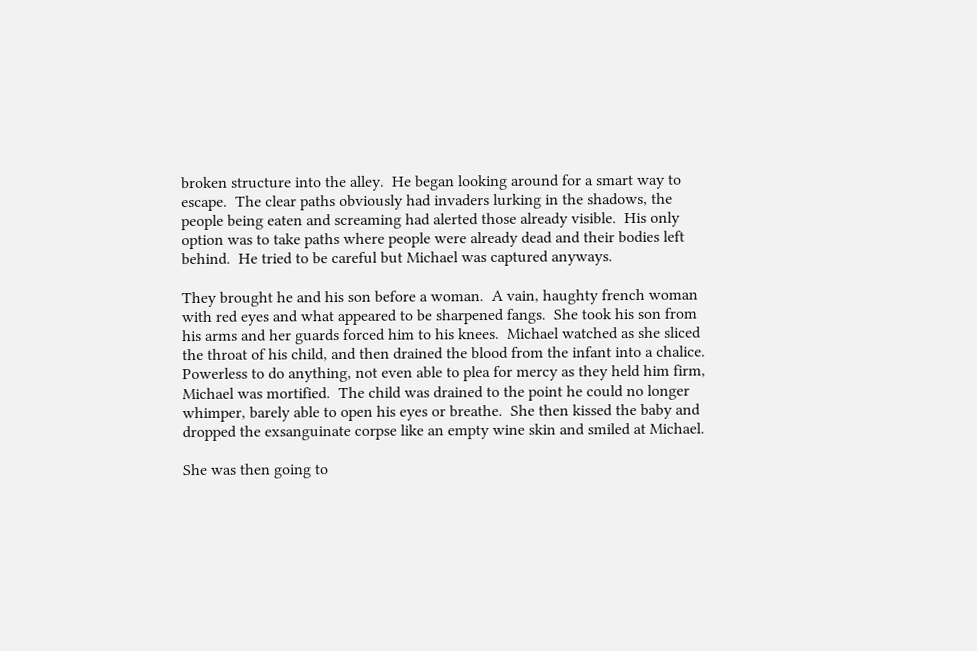broken structure into the alley.  He began looking around for a smart way to escape.  The clear paths obviously had invaders lurking in the shadows, the people being eaten and screaming had alerted those already visible.  His only option was to take paths where people were already dead and their bodies left behind.  He tried to be careful but Michael was captured anyways.

They brought he and his son before a woman.  A vain, haughty french woman with red eyes and what appeared to be sharpened fangs.  She took his son from his arms and her guards forced him to his knees.  Michael watched as she sliced the throat of his child, and then drained the blood from the infant into a chalice.  Powerless to do anything, not even able to plea for mercy as they held him firm, Michael was mortified.  The child was drained to the point he could no longer whimper, barely able to open his eyes or breathe.  She then kissed the baby and dropped the exsanguinate corpse like an empty wine skin and smiled at Michael.

She was then going to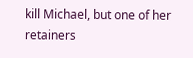kill Michael, but one of her retainers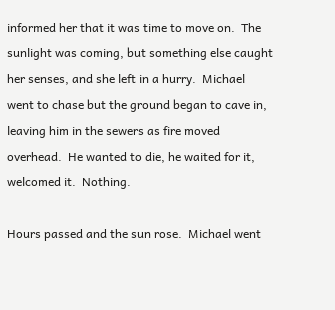informed her that it was time to move on.  The sunlight was coming, but something else caught her senses, and she left in a hurry.  Michael went to chase but the ground began to cave in, leaving him in the sewers as fire moved overhead.  He wanted to die, he waited for it, welcomed it.  Nothing.

Hours passed and the sun rose.  Michael went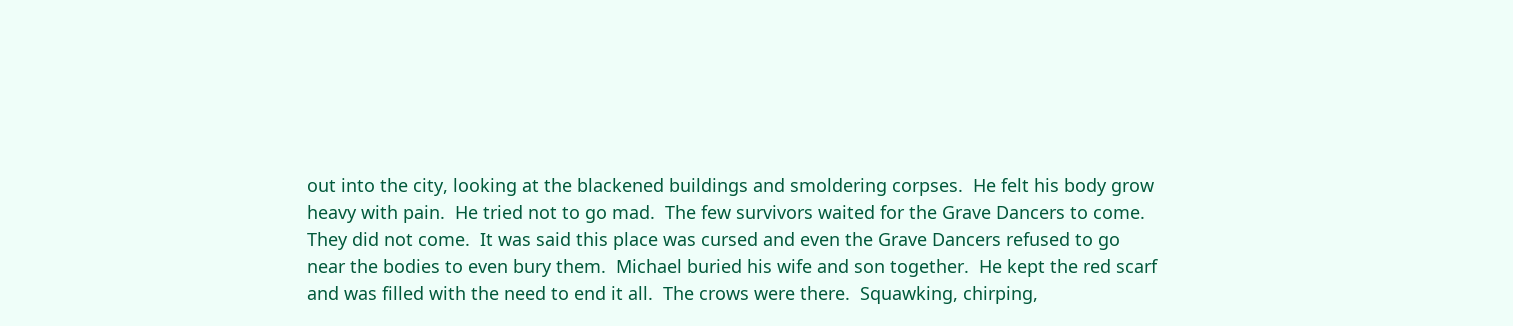out into the city, looking at the blackened buildings and smoldering corpses.  He felt his body grow heavy with pain.  He tried not to go mad.  The few survivors waited for the Grave Dancers to come.  They did not come.  It was said this place was cursed and even the Grave Dancers refused to go near the bodies to even bury them.  Michael buried his wife and son together.  He kept the red scarf and was filled with the need to end it all.  The crows were there.  Squawking, chirping,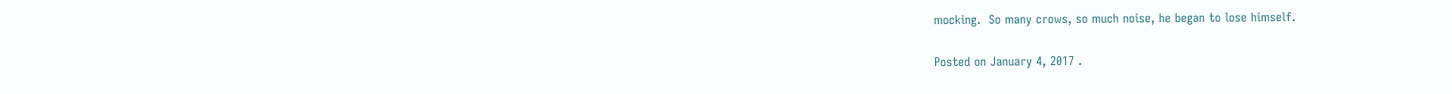mocking.  So many crows, so much noise, he began to lose himself.


Posted on January 4, 2017 .